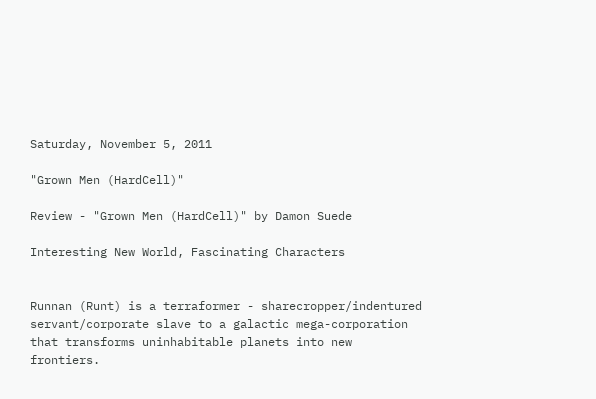Saturday, November 5, 2011

"Grown Men (HardCell)"

Review - "Grown Men (HardCell)" by Damon Suede

Interesting New World, Fascinating Characters


Runnan (Runt) is a terraformer - sharecropper/indentured servant/corporate slave to a galactic mega-corporation that transforms uninhabitable planets into new frontiers.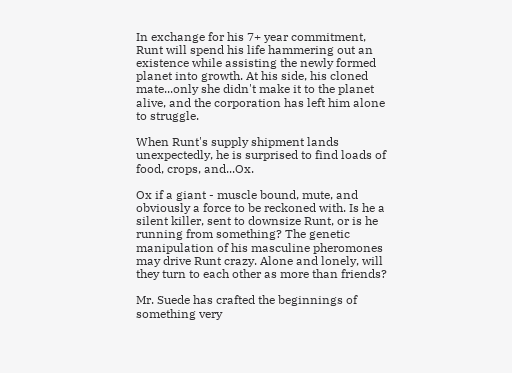In exchange for his 7+ year commitment, Runt will spend his life hammering out an existence while assisting the newly formed planet into growth. At his side, his cloned mate...only she didn't make it to the planet alive, and the corporation has left him alone to struggle.

When Runt's supply shipment lands unexpectedly, he is surprised to find loads of food, crops, and...Ox.

Ox if a giant - muscle bound, mute, and obviously a force to be reckoned with. Is he a silent killer, sent to downsize Runt, or is he running from something? The genetic manipulation of his masculine pheromones may drive Runt crazy. Alone and lonely, will they turn to each other as more than friends?

Mr. Suede has crafted the beginnings of something very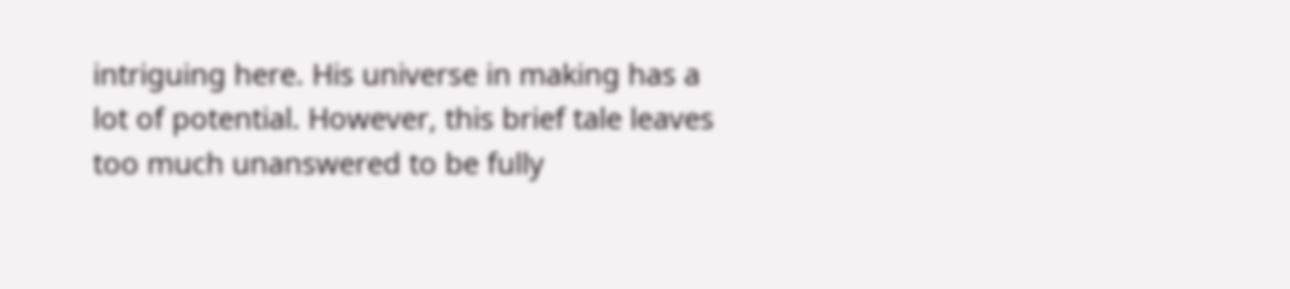intriguing here. His universe in making has a lot of potential. However, this brief tale leaves too much unanswered to be fully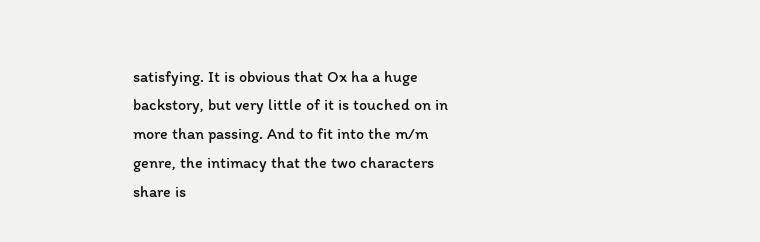satisfying. It is obvious that Ox ha a huge backstory, but very little of it is touched on in more than passing. And to fit into the m/m genre, the intimacy that the two characters share is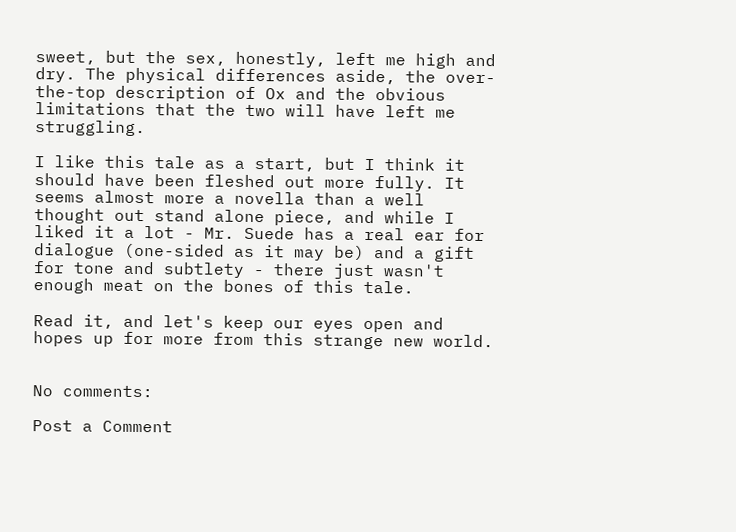sweet, but the sex, honestly, left me high and dry. The physical differences aside, the over-the-top description of Ox and the obvious limitations that the two will have left me struggling.

I like this tale as a start, but I think it should have been fleshed out more fully. It seems almost more a novella than a well thought out stand alone piece, and while I liked it a lot - Mr. Suede has a real ear for dialogue (one-sided as it may be) and a gift for tone and subtlety - there just wasn't enough meat on the bones of this tale.

Read it, and let's keep our eyes open and hopes up for more from this strange new world.


No comments:

Post a Comment